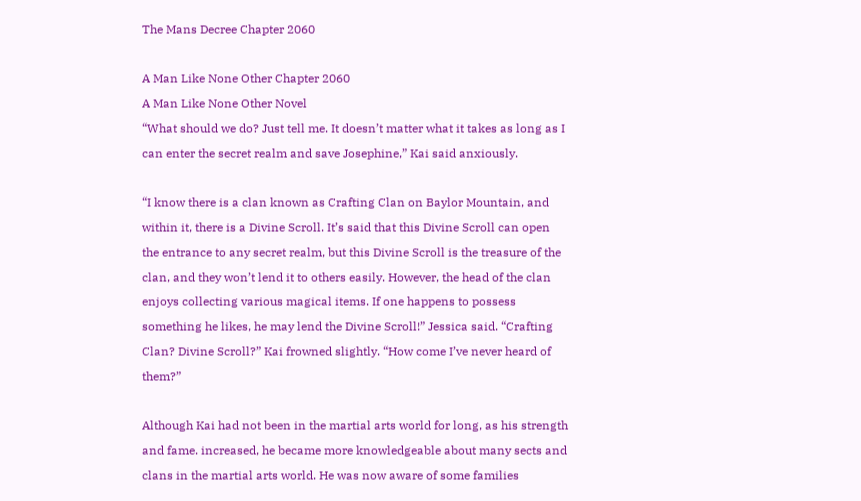The Mans Decree Chapter 2060

A Man Like None Other Chapter 2060
A Man Like None Other Novel
“What should we do? Just tell me. It doesn’t matter what it takes as long as I can enter the secret realm and save Josephine,” Kai said anxiously.

“I know there is a clan known as Crafting Clan on Baylor Mountain, and within it, there is a Divine Scroll. It’s said that this Divine Scroll can open the entrance to any secret realm, but this Divine Scroll is the treasure of the clan, and they won’t lend it to others easily. However, the head of the clan enjoys collecting various magical items. If one happens to possess something he likes, he may lend the Divine Scroll!” Jessica said. “Crafting Clan? Divine Scroll?” Kai frowned slightly. “How come I’ve never heard of them?”

Although Kai had not been in the martial arts world for long, as his strength and fame. increased, he became more knowledgeable about many sects and clans in the martial arts world. He was now aware of some families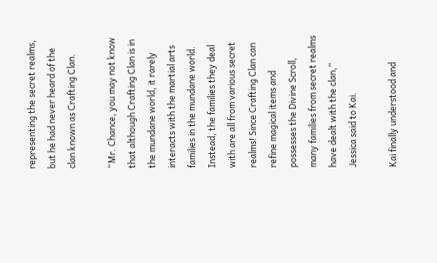representing the secret realms, but he had never heard of the clan known as Crafting Clan.

“Mr. Chance, you may not know that although Crafting Clan is in the mundane world, it rarely interacts with the martial arts families in the mundane world. Instead, the families they deal with are all from various secret realms! Since Crafting Clan can refine magical items and possesses the Divine Scroll, many families from secret realms have dealt with the clan,” Jessica said to Kai.

Kai finally understood and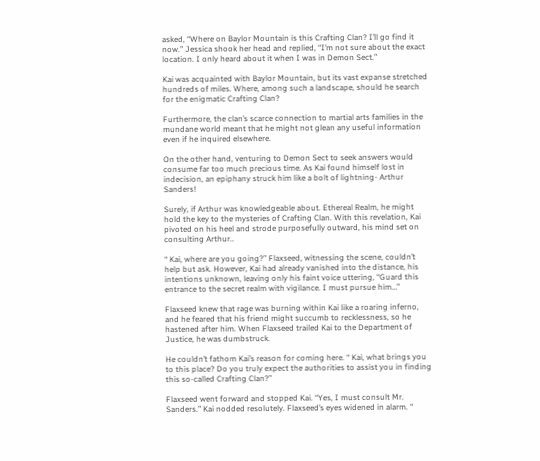asked, “Where on Baylor Mountain is this Crafting Clan? I’ll go find it now.” Jessica shook her head and replied, “I’m not sure about the exact location. I only heard about it when I was in Demon Sect.”

Kai was acquainted with Baylor Mountain, but its vast expanse stretched hundreds of miles. Where, among such a landscape, should he search for the enigmatic Crafting Clan?

Furthermore, the clan’s scarce connection to martial arts families in the mundane world meant that he might not glean any useful information even if he inquired elsewhere.

On the other hand, venturing to Demon Sect to seek answers would consume far too much precious time. As Kai found himself lost in indecision, an epiphany struck him like a bolt of lightning- Arthur Sanders!

Surely, if Arthur was knowledgeable about. Ethereal Realm, he might hold the key to the mysteries of Crafting Clan. With this revelation, Kai pivoted on his heel and strode purposefully outward, his mind set on consulting Arthur..

“ Kai, where are you going?” Flaxseed, witnessing the scene, couldn’t help but ask. However, Kai had already vanished into the distance, his intentions unknown, leaving only his faint voice uttering, “Guard this entrance to the secret realm with vigilance. I must pursue him…”

Flaxseed knew that rage was burning within Kai like a roaring inferno, and he feared that his friend might succumb to recklessness, so he hastened after him. When Flaxseed trailed Kai to the Department of Justice, he was dumbstruck.

He couldn’t fathom Kai’s reason for coming here. “ Kai, what brings you to this place? Do you truly expect the authorities to assist you in finding this so-called Crafting Clan?”

Flaxseed went forward and stopped Kai. “Yes, I must consult Mr. Sanders.” Kai nodded resolutely. Flaxseed’s eyes widened in alarm. “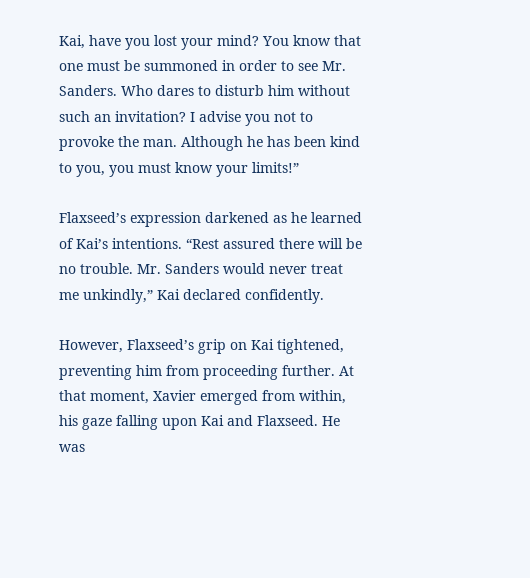Kai, have you lost your mind? You know that one must be summoned in order to see Mr. Sanders. Who dares to disturb him without such an invitation? I advise you not to provoke the man. Although he has been kind to you, you must know your limits!”

Flaxseed’s expression darkened as he learned of Kai’s intentions. “Rest assured there will be no trouble. Mr. Sanders would never treat me unkindly,” Kai declared confidently.

However, Flaxseed’s grip on Kai tightened, preventing him from proceeding further. At that moment, Xavier emerged from within, his gaze falling upon Kai and Flaxseed. He was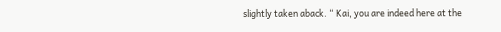slightly taken aback. “ Kai, you are indeed here at the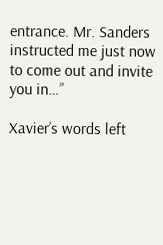entrance. Mr. Sanders instructed me just now to come out and invite you in…”

Xavier’s words left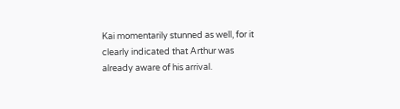Kai momentarily stunned as well, for it clearly indicated that Arthur was already aware of his arrival.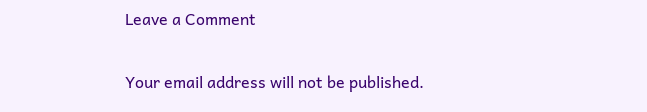Leave a Comment

Your email address will not be published.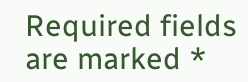Required fields are marked *